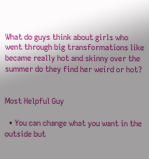What do guys think about girls who went through big transformations like became really hot and skinny over the summer do they find her weird or hot?


Most Helpful Guy

  • You can change what you want in the outside but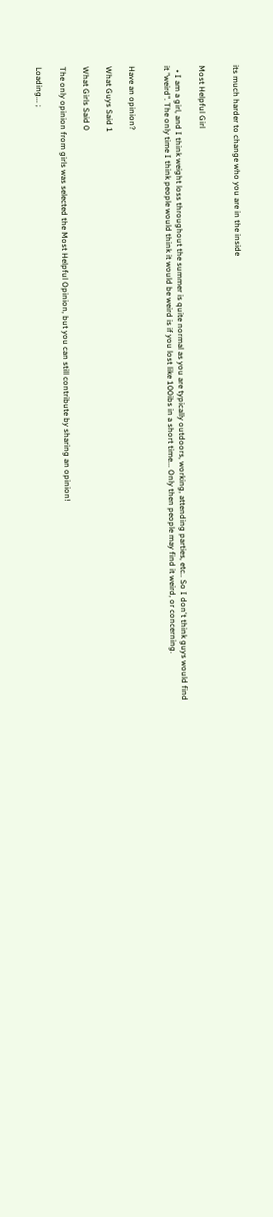its much harder to change who you are in the inside


Most Helpful Girl

  • I am a girl, and I think weight loss throughout the summer is quite normal as you are typically outdoors, working, attending parties, etc.. So I don't think guys would find it "weird". The only time I think people would think it would be weird is if you lost like 100ibs in a short time... Only then people may find it weird, or concerning.


Have an opinion?

What Guys Said 1

What Girls Said 0

The only opinion from girls was selected the Most Helpful Opinion, but you can still contribute by sharing an opinion!

Loading... ;